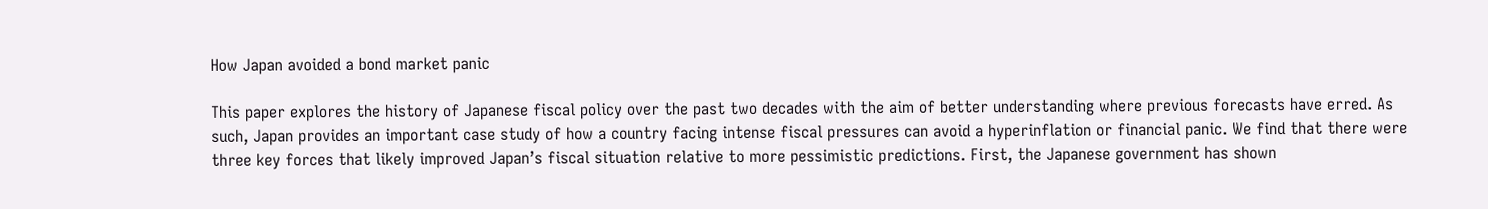How Japan avoided a bond market panic

This paper explores the history of Japanese fiscal policy over the past two decades with the aim of better understanding where previous forecasts have erred. As such, Japan provides an important case study of how a country facing intense fiscal pressures can avoid a hyperinflation or financial panic. We find that there were three key forces that likely improved Japan’s fiscal situation relative to more pessimistic predictions. First, the Japanese government has shown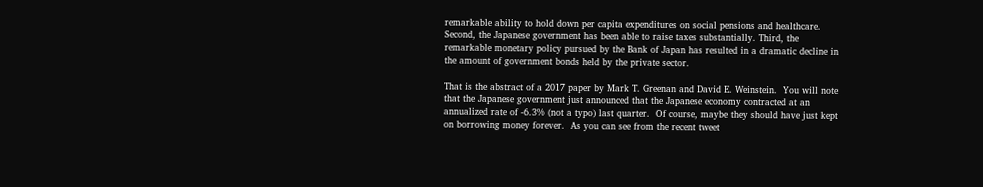remarkable ability to hold down per capita expenditures on social pensions and healthcare. Second, the Japanese government has been able to raise taxes substantially. Third, the remarkable monetary policy pursued by the Bank of Japan has resulted in a dramatic decline in the amount of government bonds held by the private sector.

That is the abstract of a 2017 paper by Mark T. Greenan and David E. Weinstein.  You will note that the Japanese government just announced that the Japanese economy contracted at an annualized rate of -6.3% (not a typo) last quarter.  Of course, maybe they should have just kept on borrowing money forever.  As you can see from the recent tweet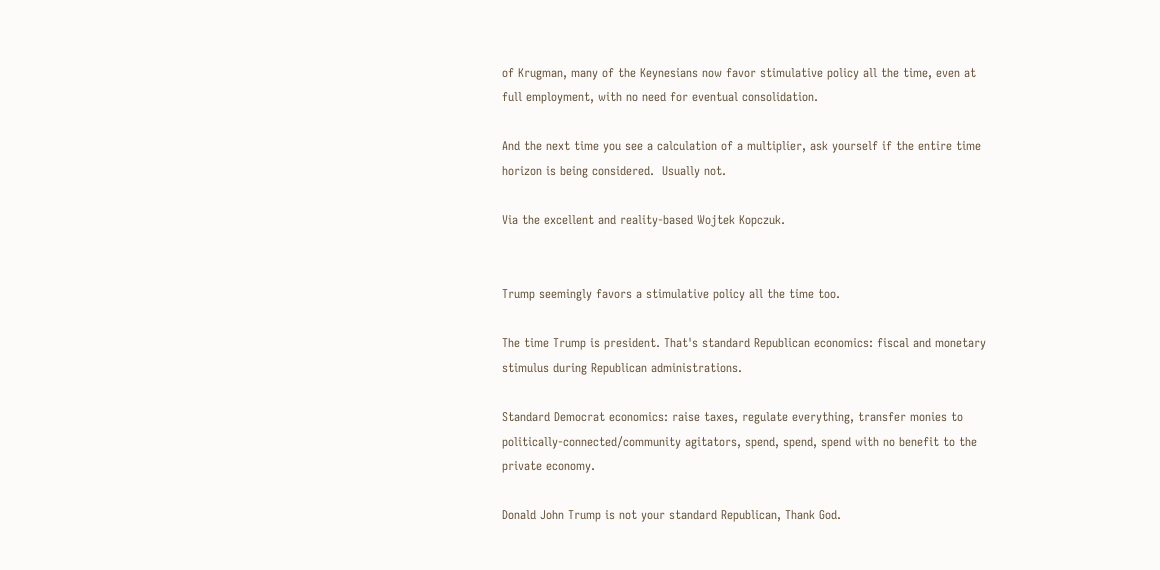of Krugman, many of the Keynesians now favor stimulative policy all the time, even at full employment, with no need for eventual consolidation.

And the next time you see a calculation of a multiplier, ask yourself if the entire time horizon is being considered.  Usually not.

Via the excellent and reality-based Wojtek Kopczuk.


Trump seemingly favors a stimulative policy all the time too.

The time Trump is president. That's standard Republican economics: fiscal and monetary stimulus during Republican administrations.

Standard Democrat economics: raise taxes, regulate everything, transfer monies to politically-connected/community agitators, spend, spend, spend with no benefit to the private economy.

Donald John Trump is not your standard Republican, Thank God.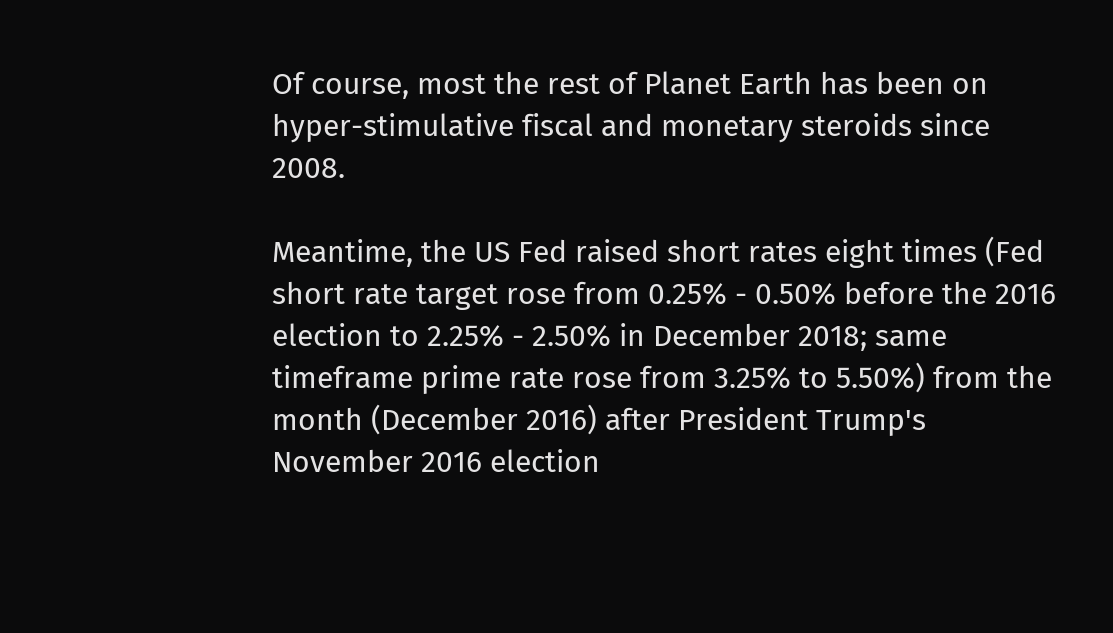Of course, most the rest of Planet Earth has been on hyper-stimulative fiscal and monetary steroids since 2008.

Meantime, the US Fed raised short rates eight times (Fed short rate target rose from 0.25% - 0.50% before the 2016 election to 2.25% - 2.50% in December 2018; same timeframe prime rate rose from 3.25% to 5.50%) from the month (December 2016) after President Trump's November 2016 election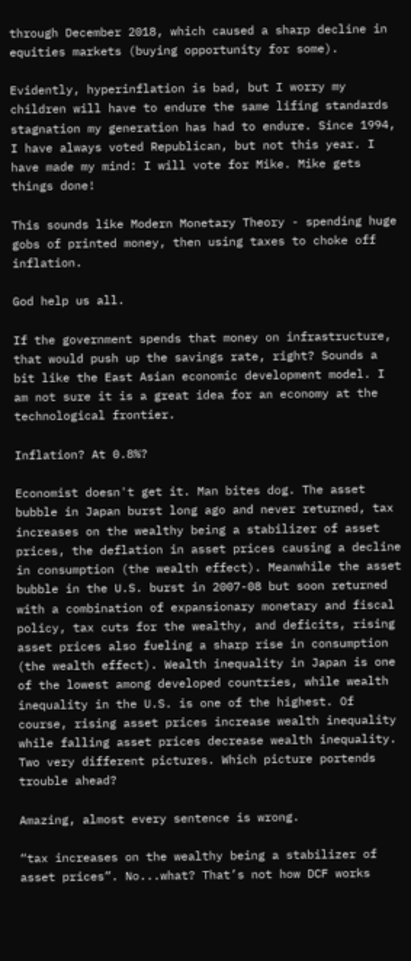through December 2018, which caused a sharp decline in equities markets (buying opportunity for some).

Evidently, hyperinflation is bad, but I worry my children will have to endure the same lifing standards stagnation my generation has had to endure. Since 1994, I have always voted Republican, but not this year. I have made my mind: I will vote for Mike. Mike gets things done!

This sounds like Modern Monetary Theory - spending huge gobs of printed money, then using taxes to choke off inflation.

God help us all.

If the government spends that money on infrastructure, that would push up the savings rate, right? Sounds a bit like the East Asian economic development model. I am not sure it is a great idea for an economy at the technological frontier.

Inflation? At 0.8%?

Economist doesn't get it. Man bites dog. The asset bubble in Japan burst long ago and never returned, tax increases on the wealthy being a stabilizer of asset prices, the deflation in asset prices causing a decline in consumption (the wealth effect). Meanwhile the asset bubble in the U.S. burst in 2007-08 but soon returned with a combination of expansionary monetary and fiscal policy, tax cuts for the wealthy, and deficits, rising asset prices also fueling a sharp rise in consumption (the wealth effect). Wealth inequality in Japan is one of the lowest among developed countries, while wealth inequality in the U.S. is one of the highest. Of course, rising asset prices increase wealth inequality while falling asset prices decrease wealth inequality. Two very different pictures. Which picture portends trouble ahead?

Amazing, almost every sentence is wrong.

“tax increases on the wealthy being a stabilizer of asset prices”. No...what? That’s not how DCF works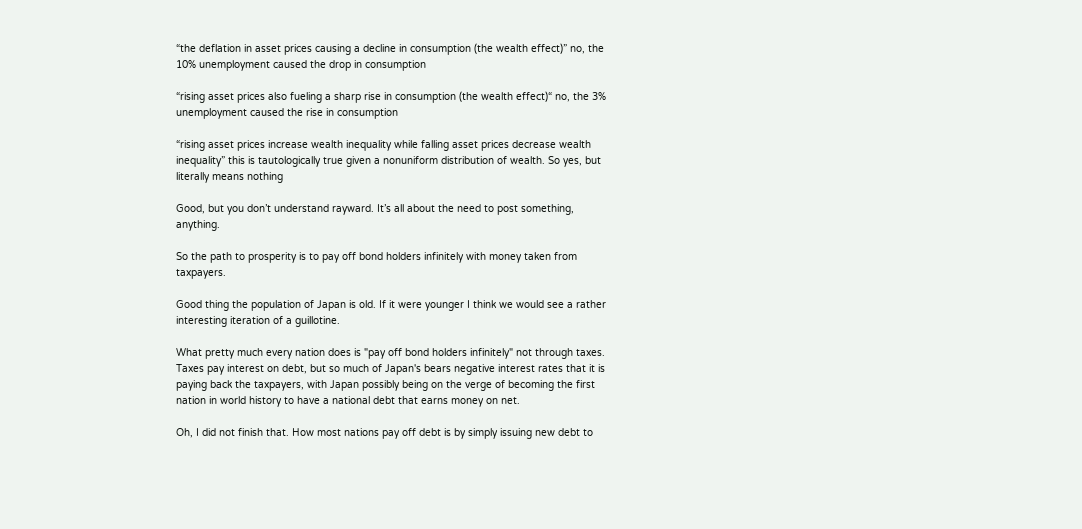“the deflation in asset prices causing a decline in consumption (the wealth effect)” no, the 10% unemployment caused the drop in consumption

“rising asset prices also fueling a sharp rise in consumption (the wealth effect)“ no, the 3% unemployment caused the rise in consumption

“rising asset prices increase wealth inequality while falling asset prices decrease wealth inequality” this is tautologically true given a nonuniform distribution of wealth. So yes, but literally means nothing

Good, but you don’t understand rayward. It’s all about the need to post something, anything.

So the path to prosperity is to pay off bond holders infinitely with money taken from taxpayers.

Good thing the population of Japan is old. If it were younger I think we would see a rather interesting iteration of a guillotine.

What pretty much every nation does is "pay off bond holders infinitely" not through taxes. Taxes pay interest on debt, but so much of Japan's bears negative interest rates that it is paying back the taxpayers, with Japan possibly being on the verge of becoming the first nation in world history to have a national debt that earns money on net.

Oh, I did not finish that. How most nations pay off debt is by simply issuing new debt to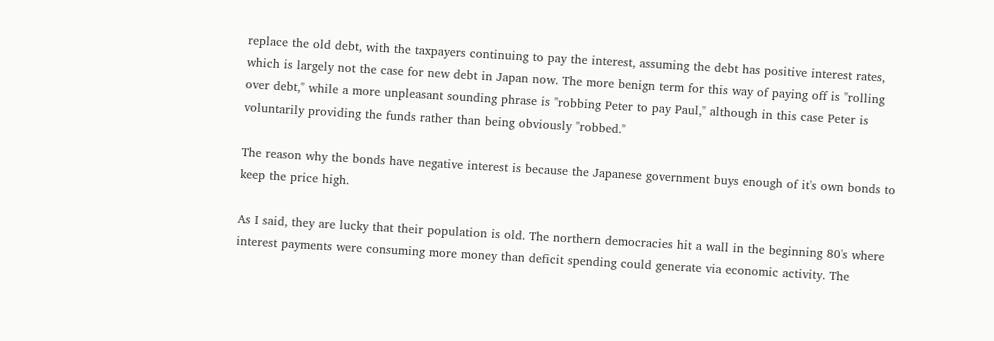replace the old debt, with the taxpayers continuing to pay the interest, assuming the debt has positive interest rates, which is largely not the case for new debt in Japan now. The more benign term for this way of paying off is "rolling over debt," while a more unpleasant sounding phrase is "robbing Peter to pay Paul," although in this case Peter is voluntarily providing the funds rather than being obviously "robbed."

The reason why the bonds have negative interest is because the Japanese government buys enough of it's own bonds to keep the price high.

As I said, they are lucky that their population is old. The northern democracies hit a wall in the beginning 80's where interest payments were consuming more money than deficit spending could generate via economic activity. The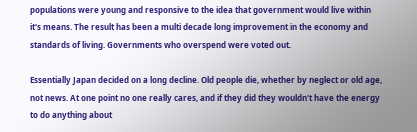populations were young and responsive to the idea that government would live within it's means. The result has been a multi decade long improvement in the economy and standards of living. Governments who overspend were voted out.

Essentially Japan decided on a long decline. Old people die, whether by neglect or old age, not news. At one point no one really cares, and if they did they wouldn't have the energy to do anything about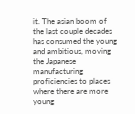it. The asian boom of the last couple decades has consumed the young and ambitious, moving the Japanese manufacturing proficiencies to places where there are more young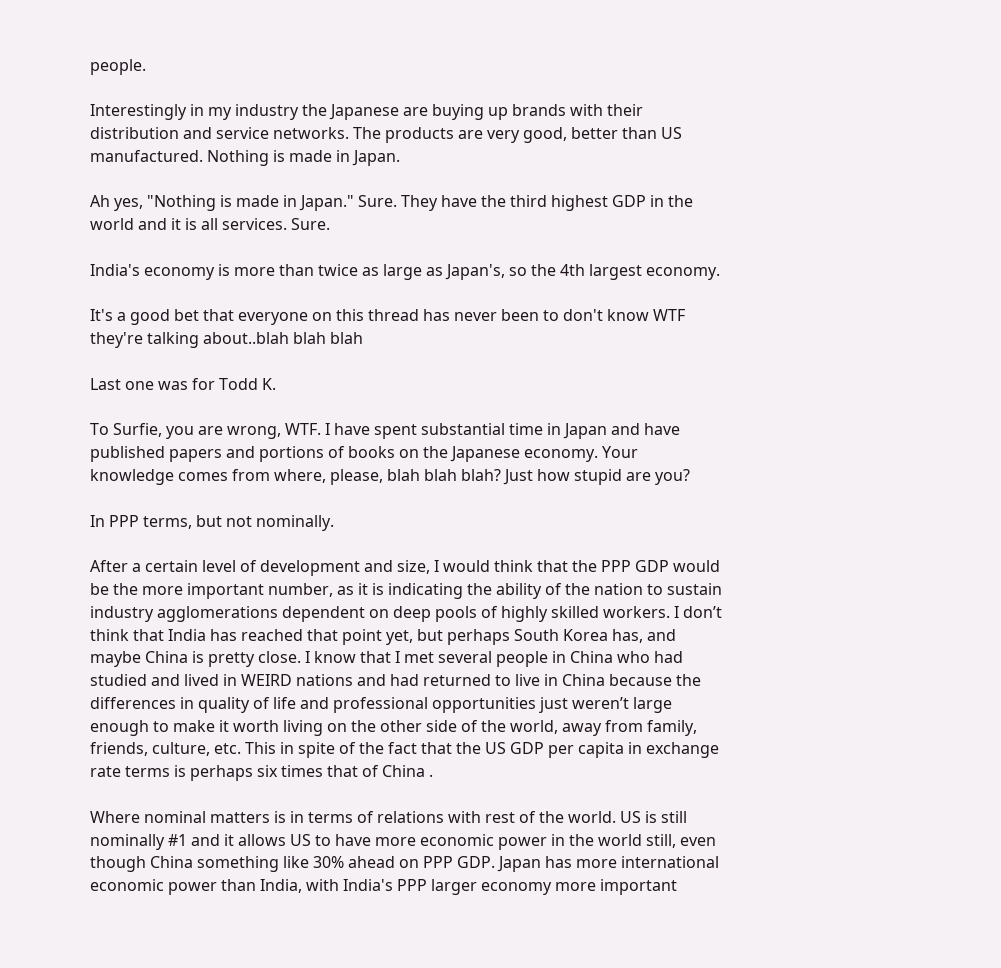people.

Interestingly in my industry the Japanese are buying up brands with their distribution and service networks. The products are very good, better than US manufactured. Nothing is made in Japan.

Ah yes, "Nothing is made in Japan." Sure. They have the third highest GDP in the world and it is all services. Sure.

India's economy is more than twice as large as Japan's, so the 4th largest economy.

It's a good bet that everyone on this thread has never been to don't know WTF they're talking about..blah blah blah

Last one was for Todd K.

To Surfie, you are wrong, WTF. I have spent substantial time in Japan and have published papers and portions of books on the Japanese economy. Your knowledge comes from where, please, blah blah blah? Just how stupid are you?

In PPP terms, but not nominally.

After a certain level of development and size, I would think that the PPP GDP would be the more important number, as it is indicating the ability of the nation to sustain industry agglomerations dependent on deep pools of highly skilled workers. I don’t think that India has reached that point yet, but perhaps South Korea has, and maybe China is pretty close. I know that I met several people in China who had studied and lived in WEIRD nations and had returned to live in China because the differences in quality of life and professional opportunities just weren’t large enough to make it worth living on the other side of the world, away from family, friends, culture, etc. This in spite of the fact that the US GDP per capita in exchange rate terms is perhaps six times that of China .

Where nominal matters is in terms of relations with rest of the world. US is still nominally #1 and it allows US to have more economic power in the world still, even though China something like 30% ahead on PPP GDP. Japan has more international economic power than India, with India's PPP larger economy more important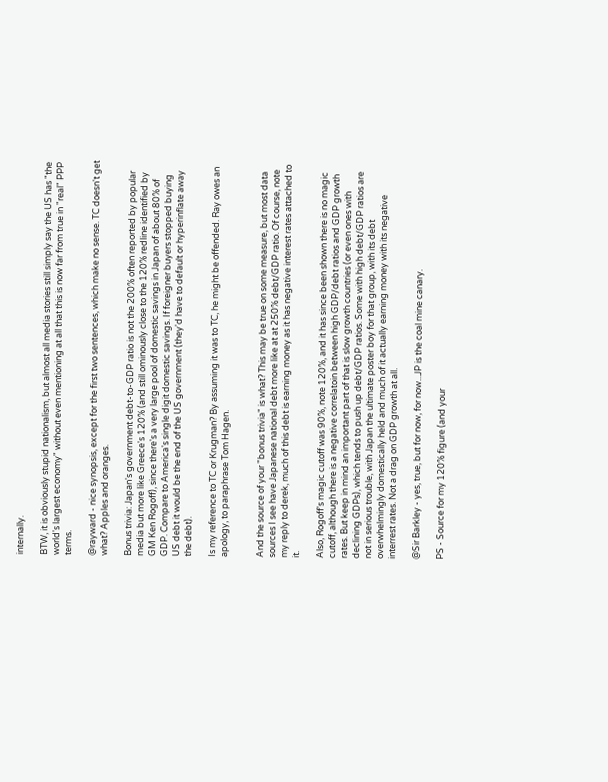internally.

BTW, it is obviously stupid nationalism, but almost all media stories still simply say the US has "the world's largest economy" without even mentioning at all that this is now far from true in "real" PPP terms.

@rayward - nice synopsis, except for the first two sentences, which make no sense. TC doesn't get what? Apples and oranges.

Bonus trivia: Japan's government debt-to-GDP ratio is not the 200% often reported by popular media but more like Greece's 120% (and still ominously close to the 120% redline identified by GM Ken Rogoff), since there's a very large pool of domestic savings in Japan of about 80% of GDP. Compare to America's single digit domestic savings. If foreigner buyers stopped buying US debt it would be the end of the US government (they'd have to default or hyperinflate away the debt).

Is my reference to TC or Krugman? By assuming it was to TC, he might be offended. Ray owes an apology, to paraphrase Tom Hagen.


And the source of your "bonus trivia" is what? This may be true on some measure, but most data sources I see have Japanese national debt more like at at 250% debt/GDP ratio. Of course, note my reply to derek, much of this debt is earning money as it has negative interest rates attached to it.

Also, Rogoff's magic cutoff was 90%, note 120%, and it has since been shown there is no magic cutoff, although there is a negative correlatoin between high GDP/debt ratios and GDP growth rates. But keep in mind an important part of that is slow growth countries (or even ones with declining GDPs), which tends to push up debt/GDP ratios. Some with high debt/GDP ratios are not in serious trouble, with Japan the ultimate poster boy for that group, with its debt overwhelmingly domestically held and much of it actually earning money with its negative interrest rates. Not a drag on GDP growth at all.

@Sir Barkley - yes, true, but for now, for now...JP is the coal mine canary.

PS - Source for my 120% figure (and your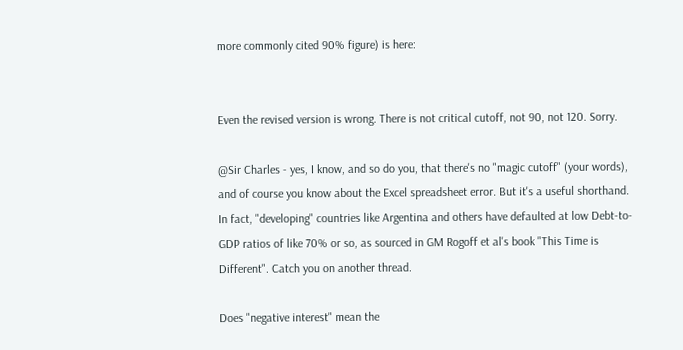more commonly cited 90% figure) is here:


Even the revised version is wrong. There is not critical cutoff, not 90, not 120. Sorry.

@Sir Charles - yes, I know, and so do you, that there's no "magic cutoff" (your words), and of course you know about the Excel spreadsheet error. But it's a useful shorthand. In fact, "developing" countries like Argentina and others have defaulted at low Debt-to-GDP ratios of like 70% or so, as sourced in GM Rogoff et al's book "This Time is Different". Catch you on another thread.

Does "negative interest" mean the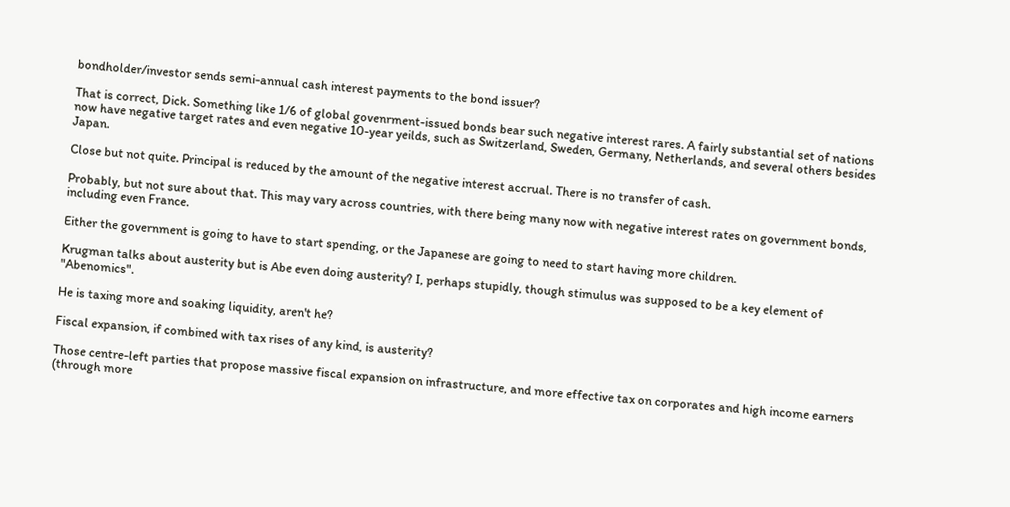bondholder/investor sends semi-annual cash interest payments to the bond issuer?

That is correct, Dick. Something like 1/6 of global govenrment-issued bonds bear such negative interest rares. A fairly substantial set of nations now have negative target rates and even negative 10-year yeilds, such as Switzerland, Sweden, Germany, Netherlands, and several others besides Japan.

Close but not quite. Principal is reduced by the amount of the negative interest accrual. There is no transfer of cash.

Probably, but not sure about that. This may vary across countries, with there being many now with negative interest rates on government bonds, including even France.

Either the government is going to have to start spending, or the Japanese are going to need to start having more children.

Krugman talks about austerity but is Abe even doing austerity? I, perhaps stupidly, though stimulus was supposed to be a key element of "Abenomics".

He is taxing more and soaking liquidity, aren't he?

Fiscal expansion, if combined with tax rises of any kind, is austerity?

Those centre-left parties that propose massive fiscal expansion on infrastructure, and more effective tax on corporates and high income earners (through more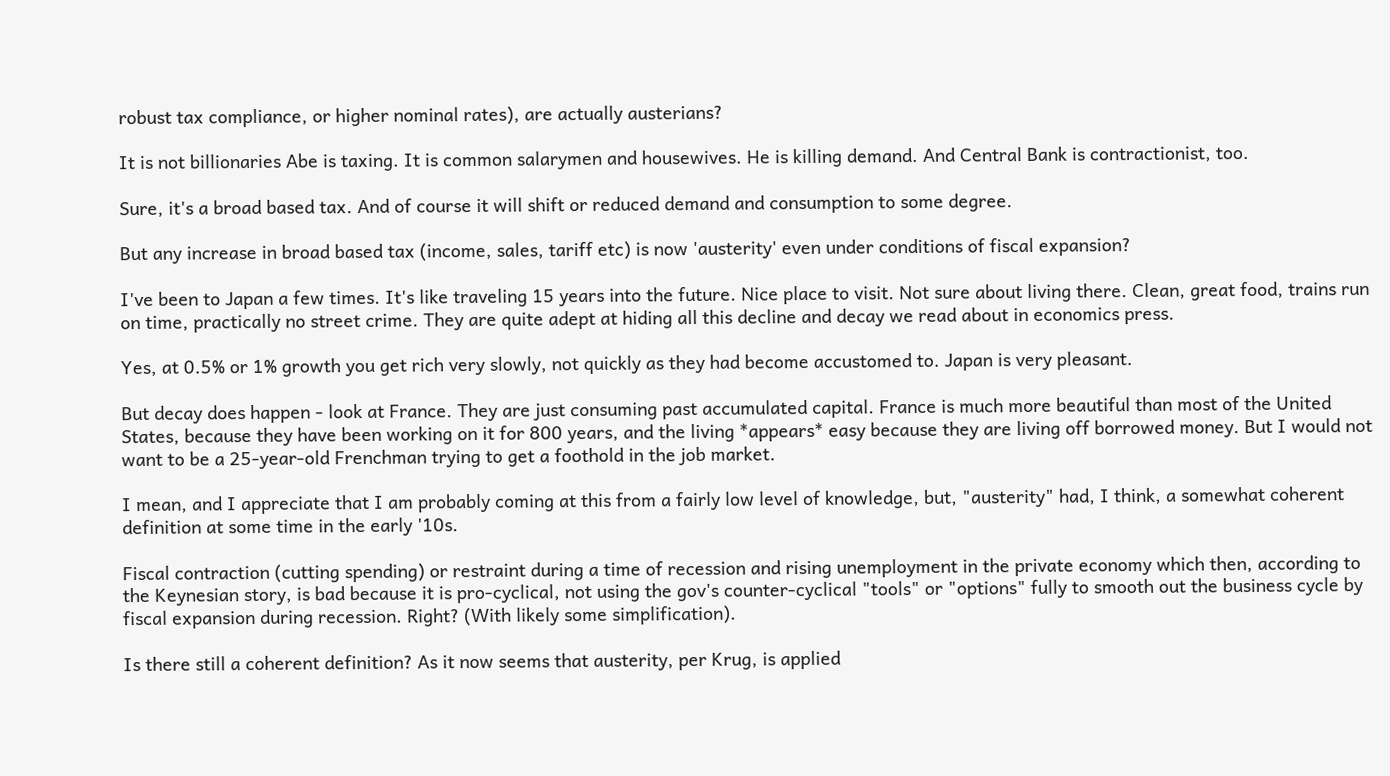robust tax compliance, or higher nominal rates), are actually austerians?

It is not billionaries Abe is taxing. It is common salarymen and housewives. He is killing demand. And Central Bank is contractionist, too.

Sure, it's a broad based tax. And of course it will shift or reduced demand and consumption to some degree.

But any increase in broad based tax (income, sales, tariff etc) is now 'austerity' even under conditions of fiscal expansion?

I've been to Japan a few times. It's like traveling 15 years into the future. Nice place to visit. Not sure about living there. Clean, great food, trains run on time, practically no street crime. They are quite adept at hiding all this decline and decay we read about in economics press.

Yes, at 0.5% or 1% growth you get rich very slowly, not quickly as they had become accustomed to. Japan is very pleasant.

But decay does happen - look at France. They are just consuming past accumulated capital. France is much more beautiful than most of the United States, because they have been working on it for 800 years, and the living *appears* easy because they are living off borrowed money. But I would not want to be a 25-year-old Frenchman trying to get a foothold in the job market.

I mean, and I appreciate that I am probably coming at this from a fairly low level of knowledge, but, "austerity" had, I think, a somewhat coherent definition at some time in the early '10s.

Fiscal contraction (cutting spending) or restraint during a time of recession and rising unemployment in the private economy which then, according to the Keynesian story, is bad because it is pro-cyclical, not using the gov's counter-cyclical "tools" or "options" fully to smooth out the business cycle by fiscal expansion during recession. Right? (With likely some simplification).

Is there still a coherent definition? As it now seems that austerity, per Krug, is applied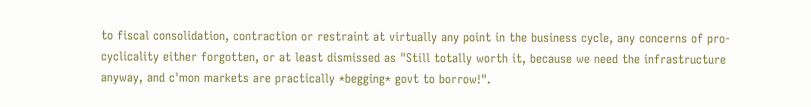to fiscal consolidation, contraction or restraint at virtually any point in the business cycle, any concerns of pro-cyclicality either forgotten, or at least dismissed as "Still totally worth it, because we need the infrastructure anyway, and c'mon markets are practically *begging* govt to borrow!".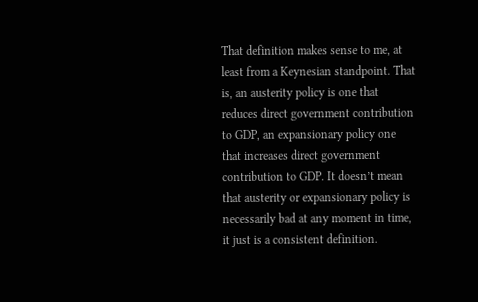That definition makes sense to me, at least from a Keynesian standpoint. That is, an austerity policy is one that reduces direct government contribution to GDP, an expansionary policy one that increases direct government contribution to GDP. It doesn’t mean that austerity or expansionary policy is necessarily bad at any moment in time, it just is a consistent definition.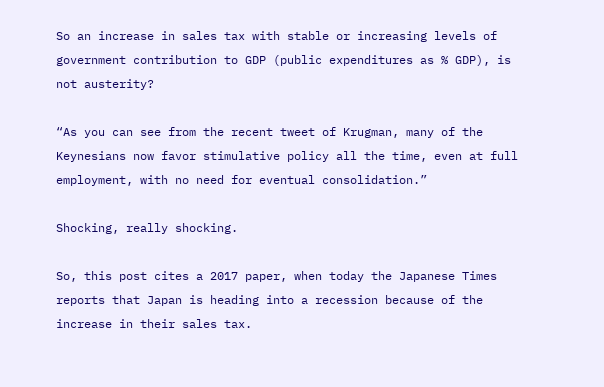So an increase in sales tax with stable or increasing levels of government contribution to GDP (public expenditures as % GDP), is not austerity?

“As you can see from the recent tweet of Krugman, many of the Keynesians now favor stimulative policy all the time, even at full employment, with no need for eventual consolidation.”

Shocking, really shocking.

So, this post cites a 2017 paper, when today the Japanese Times reports that Japan is heading into a recession because of the increase in their sales tax.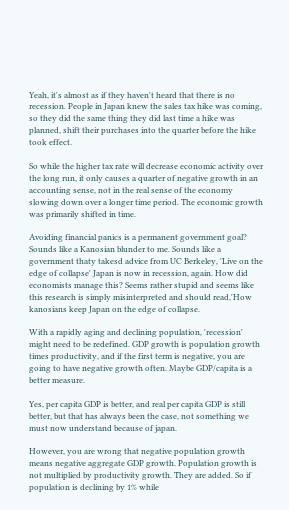Yeah, it's almost as if they haven't heard that there is no recession. People in Japan knew the sales tax hike was coming, so they did the same thing they did last time a hike was planned, shift their purchases into the quarter before the hike took effect.

So while the higher tax rate will decrease economic activity over the long run, it only causes a quarter of negative growth in an accounting sense, not in the real sense of the economy slowing down over a longer time period. The economic growth was primarily shifted in time.

Avoiding financial panics is a permanent government goal? Sounds like a Kanosian blunder to me. Sounds like a government thaty takesd advice from UC Berkeley, 'Live on the edge of collapse' Japan is now in recession, again. How did economists manage this? Seems rather stupid and seems like this research is simply misinterpreted and should read,'How kanosians keep Japan on the edge of collapse.

With a rapidly aging and declining population, 'recession' might need to be redefined. GDP growth is population growth times productivity, and if the first term is negative, you are going to have negative growth often. Maybe GDP/capita is a better measure.

Yes, per capita GDP is better, and real per capita GDP is still better, but that has always been the case, not something we must now understand because of japan.

However, you are wrong that negative population growth means negative aggregate GDP growth. Population growth is not multiplied by productivity growth. They are added. So if population is declining by 1% while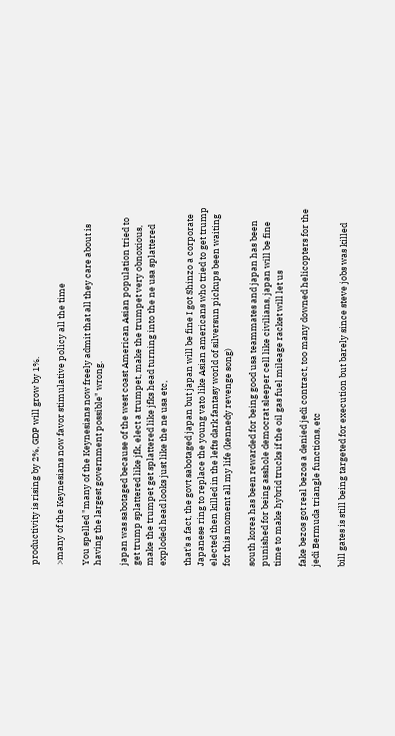productivity is rising by 2%, GDP will grow by 1%.

>many of the Keynesians now favor stimulative policy all the time

You spelled "many of the Keynesians now freely admit that all they care about is having the largest government possible" wrong.

japan was sabotaged because of the west coast American Asian population tried to get trump splattered like jfk, elect a trumpet, make the trumpet very obnoxious, make the trumpet get splattered like jfks head turning into the ne usa splattered exploded head looks just like the ne usa etc,

that's a fact, the govt sabotaged japan but japan will be fine I got Shinzo a corporate Japanese ring to replace the young vato like Asian americans who tried to get trump elected then killed in the lefts dark fantasy world of silversun pickups been waiting for this moment all my life (kennedy revenge song)

south korea has been rewarded for being good usa teammates and japan has been punished for being asshole democrat sleeper cell like civilians, japan will be fine time to make hybrid trucks if the oil gas fuel mileage racket will let us

fake bezos got real bezos a denied jedi contract, too many downed helicopters for the jedi Bermuda triangle functions, etc

bill gates is still being targeted for execution but barely since steve jobs was killed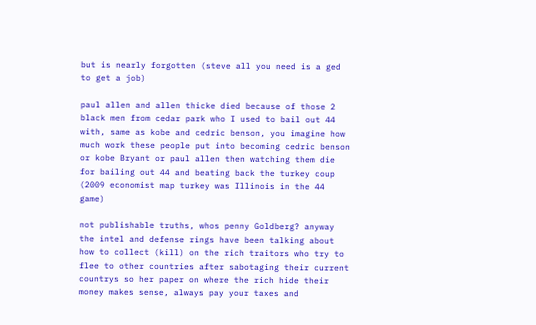but is nearly forgotten (steve all you need is a ged to get a job)

paul allen and allen thicke died because of those 2 black men from cedar park who I used to bail out 44 with, same as kobe and cedric benson, you imagine how much work these people put into becoming cedric benson or kobe Bryant or paul allen then watching them die for bailing out 44 and beating back the turkey coup (2009 economist map turkey was Illinois in the 44 game)

not publishable truths, whos penny Goldberg? anyway the intel and defense rings have been talking about how to collect (kill) on the rich traitors who try to flee to other countries after sabotaging their current countrys so her paper on where the rich hide their money makes sense, always pay your taxes and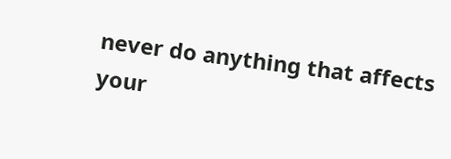never do anything that affects your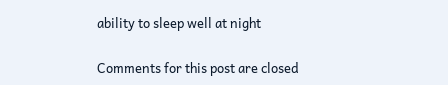ability to sleep well at night

Comments for this post are closed